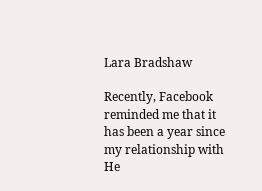Lara Bradshaw

Recently, Facebook reminded me that it has been a year since my relationship with He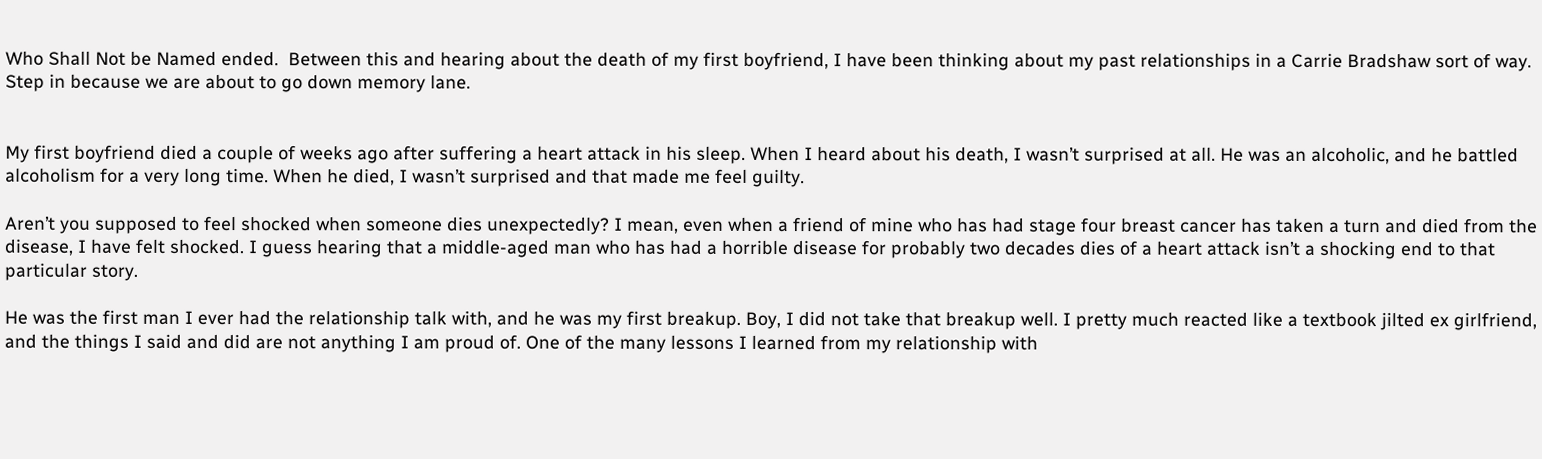Who Shall Not be Named ended.  Between this and hearing about the death of my first boyfriend, I have been thinking about my past relationships in a Carrie Bradshaw sort of way.  Step in because we are about to go down memory lane.


My first boyfriend died a couple of weeks ago after suffering a heart attack in his sleep. When I heard about his death, I wasn’t surprised at all. He was an alcoholic, and he battled alcoholism for a very long time. When he died, I wasn’t surprised and that made me feel guilty.

Aren’t you supposed to feel shocked when someone dies unexpectedly? I mean, even when a friend of mine who has had stage four breast cancer has taken a turn and died from the disease, I have felt shocked. I guess hearing that a middle-aged man who has had a horrible disease for probably two decades dies of a heart attack isn’t a shocking end to that particular story.

He was the first man I ever had the relationship talk with, and he was my first breakup. Boy, I did not take that breakup well. I pretty much reacted like a textbook jilted ex girlfriend, and the things I said and did are not anything I am proud of. One of the many lessons I learned from my relationship with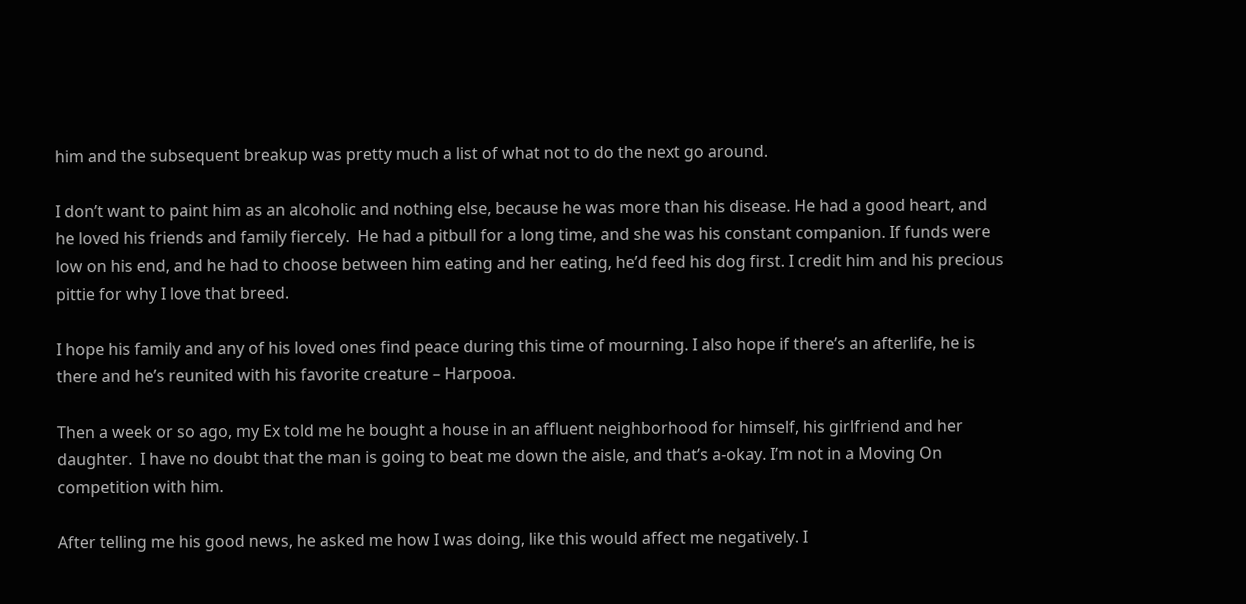him and the subsequent breakup was pretty much a list of what not to do the next go around.

I don’t want to paint him as an alcoholic and nothing else, because he was more than his disease. He had a good heart, and he loved his friends and family fiercely.  He had a pitbull for a long time, and she was his constant companion. If funds were low on his end, and he had to choose between him eating and her eating, he’d feed his dog first. I credit him and his precious pittie for why I love that breed.

I hope his family and any of his loved ones find peace during this time of mourning. I also hope if there’s an afterlife, he is there and he’s reunited with his favorite creature – Harpooa.

Then a week or so ago, my Ex told me he bought a house in an affluent neighborhood for himself, his girlfriend and her daughter.  I have no doubt that the man is going to beat me down the aisle, and that’s a-okay. I’m not in a Moving On competition with him.

After telling me his good news, he asked me how I was doing, like this would affect me negatively. I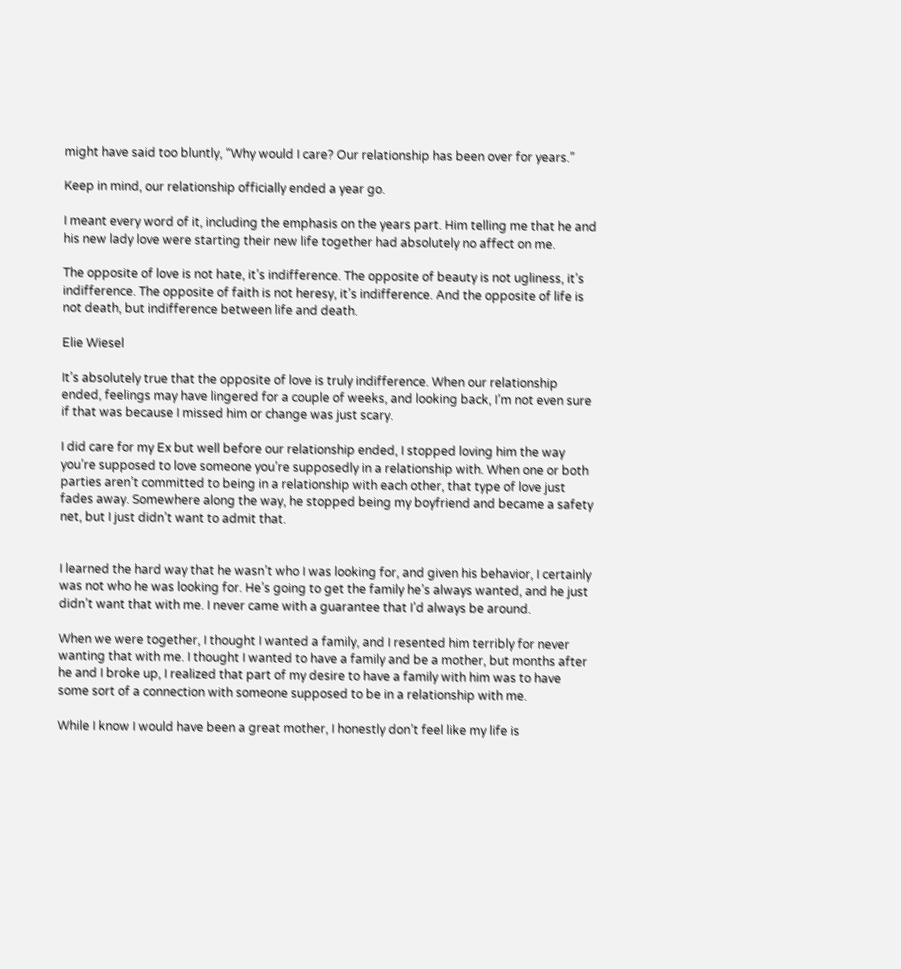might have said too bluntly, “Why would I care? Our relationship has been over for years.”

Keep in mind, our relationship officially ended a year go.

I meant every word of it, including the emphasis on the years part. Him telling me that he and his new lady love were starting their new life together had absolutely no affect on me.

The opposite of love is not hate, it’s indifference. The opposite of beauty is not ugliness, it’s indifference. The opposite of faith is not heresy, it’s indifference. And the opposite of life is not death, but indifference between life and death.

Elie Wiesel

It’s absolutely true that the opposite of love is truly indifference. When our relationship ended, feelings may have lingered for a couple of weeks, and looking back, I’m not even sure if that was because I missed him or change was just scary.

I did care for my Ex but well before our relationship ended, I stopped loving him the way you’re supposed to love someone you’re supposedly in a relationship with. When one or both parties aren’t committed to being in a relationship with each other, that type of love just fades away. Somewhere along the way, he stopped being my boyfriend and became a safety net, but I just didn’t want to admit that.


I learned the hard way that he wasn’t who I was looking for, and given his behavior, I certainly was not who he was looking for. He’s going to get the family he’s always wanted, and he just didn’t want that with me. I never came with a guarantee that I’d always be around.

When we were together, I thought I wanted a family, and I resented him terribly for never wanting that with me. I thought I wanted to have a family and be a mother, but months after he and I broke up, I realized that part of my desire to have a family with him was to have some sort of a connection with someone supposed to be in a relationship with me.

While I know I would have been a great mother, I honestly don’t feel like my life is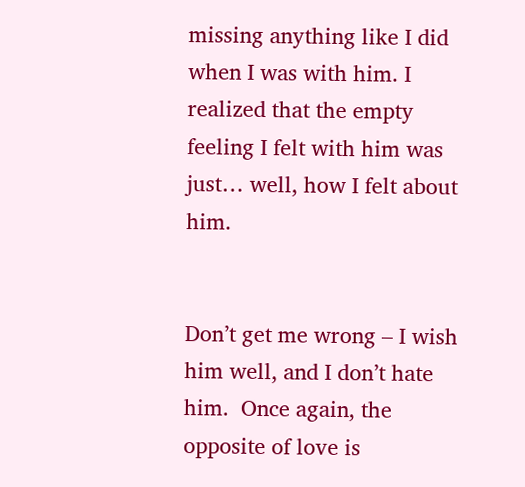missing anything like I did when I was with him. I realized that the empty feeling I felt with him was just… well, how I felt about him.


Don’t get me wrong – I wish him well, and I don’t hate him.  Once again, the opposite of love is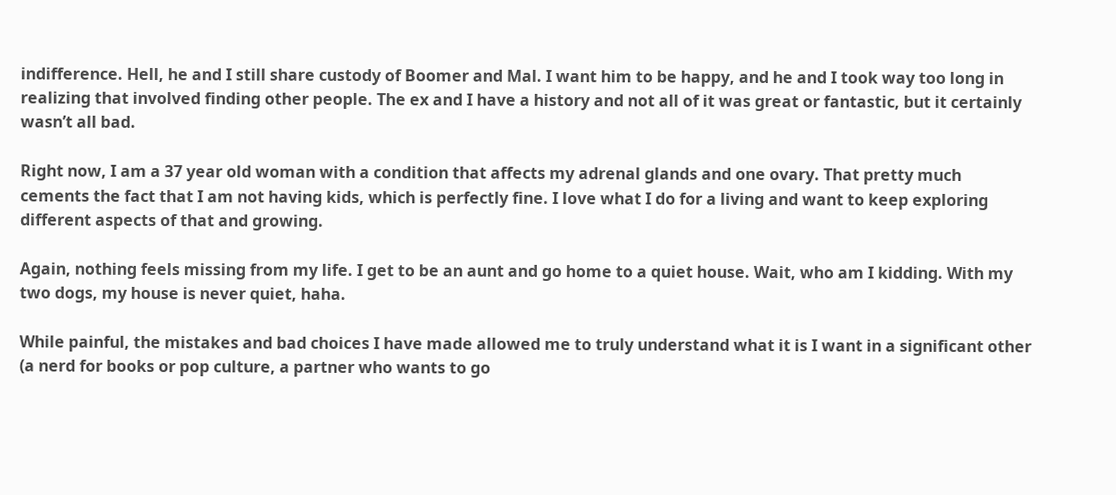indifference. Hell, he and I still share custody of Boomer and Mal. I want him to be happy, and he and I took way too long in realizing that involved finding other people. The ex and I have a history and not all of it was great or fantastic, but it certainly wasn’t all bad.

Right now, I am a 37 year old woman with a condition that affects my adrenal glands and one ovary. That pretty much cements the fact that I am not having kids, which is perfectly fine. I love what I do for a living and want to keep exploring different aspects of that and growing.

Again, nothing feels missing from my life. I get to be an aunt and go home to a quiet house. Wait, who am I kidding. With my two dogs, my house is never quiet, haha.

While painful, the mistakes and bad choices I have made allowed me to truly understand what it is I want in a significant other (a nerd for books or pop culture, a partner who wants to go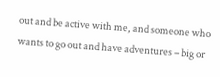out and be active with me, and someone who wants to go out and have adventures – big or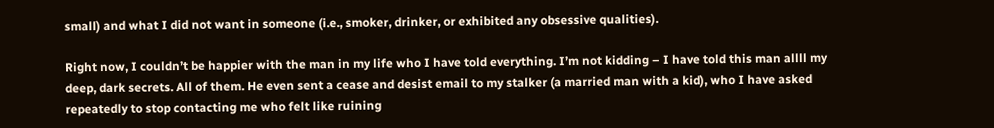small) and what I did not want in someone (i.e., smoker, drinker, or exhibited any obsessive qualities).

Right now, I couldn’t be happier with the man in my life who I have told everything. I’m not kidding – I have told this man allll my deep, dark secrets. All of them. He even sent a cease and desist email to my stalker (a married man with a kid), who I have asked repeatedly to stop contacting me who felt like ruining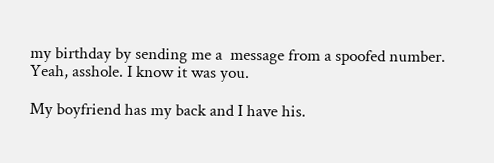my birthday by sending me a  message from a spoofed number. Yeah, asshole. I know it was you.

My boyfriend has my back and I have his.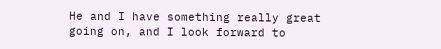He and I have something really great going on, and I look forward to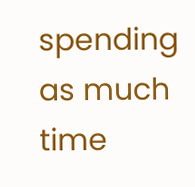spending as much time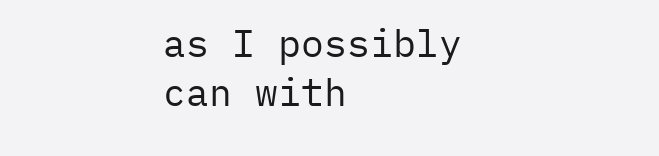as I possibly can with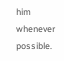him whenever possible.